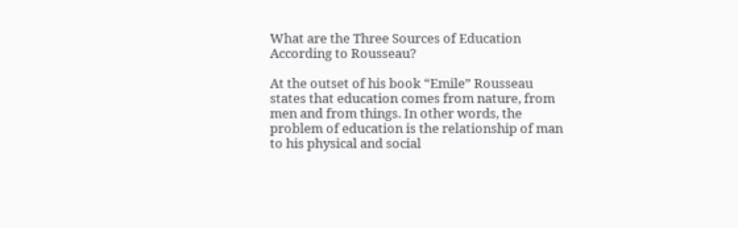What are the Three Sources of Education According to Rousseau?

At the outset of his book “Emile” Rousseau states that education comes from nature, from men and from things. In other words, the problem of education is the relationship of man to his physical and social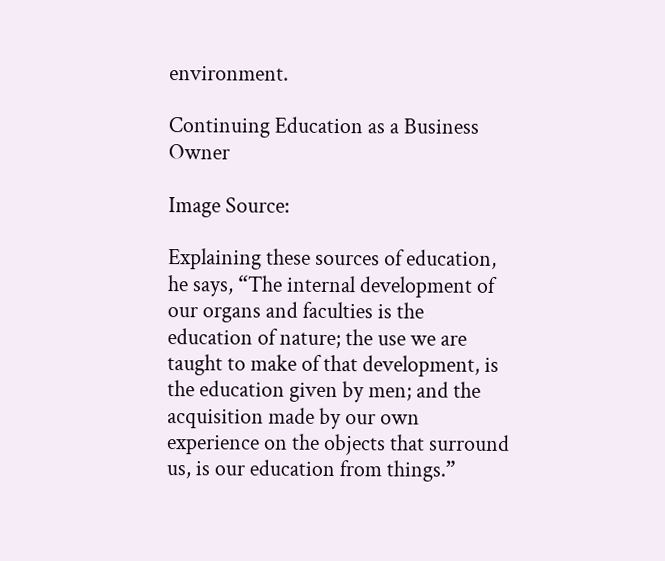environment.

Continuing Education as a Business Owner

Image Source:

Explaining these sources of education, he says, “The internal development of our organs and faculties is the education of nature; the use we are taught to make of that development, is the education given by men; and the acquisition made by our own experience on the objects that surround us, is our education from things.”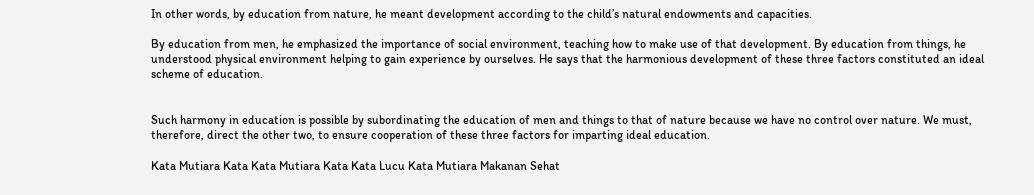In other words, by education from nature, he meant development according to the child’s natural endowments and capacities.

By education from men, he emphasized the importance of social environment, teaching how to make use of that development. By education from things, he understood physical environment helping to gain experience by ourselves. He says that the harmonious development of these three factors constituted an ideal scheme of education.


Such harmony in education is possible by subordinating the education of men and things to that of nature because we have no control over nature. We must, therefore, direct the other two, to ensure cooperation of these three factors for imparting ideal education.

Kata Mutiara Kata Kata Mutiara Kata Kata Lucu Kata Mutiara Makanan Sehat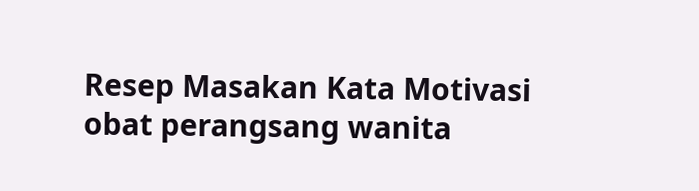Resep Masakan Kata Motivasi obat perangsang wanita